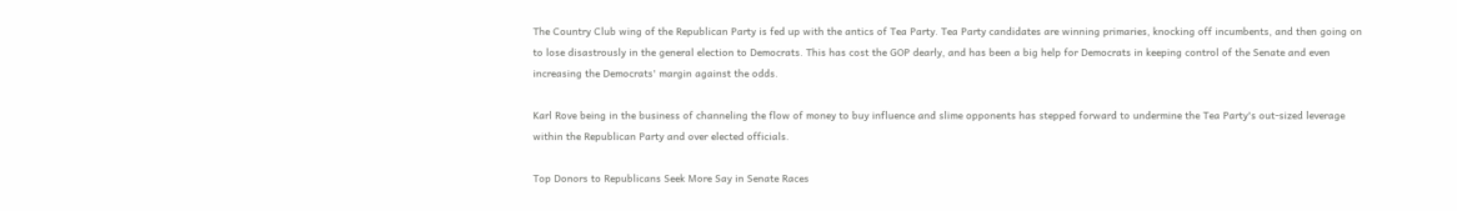The Country Club wing of the Republican Party is fed up with the antics of Tea Party. Tea Party candidates are winning primaries, knocking off incumbents, and then going on to lose disastrously in the general election to Democrats. This has cost the GOP dearly, and has been a big help for Democrats in keeping control of the Senate and even increasing the Democrats' margin against the odds.

Karl Rove being in the business of channeling the flow of money to buy influence and slime opponents has stepped forward to undermine the Tea Party's out-sized leverage within the Republican Party and over elected officials.

Top Donors to Republicans Seek More Say in Senate Races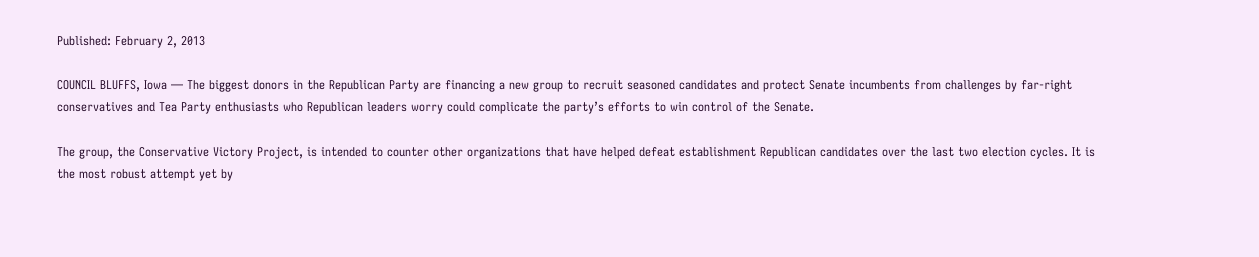Published: February 2, 2013

COUNCIL BLUFFS, Iowa — The biggest donors in the Republican Party are financing a new group to recruit seasoned candidates and protect Senate incumbents from challenges by far-right conservatives and Tea Party enthusiasts who Republican leaders worry could complicate the party’s efforts to win control of the Senate.

The group, the Conservative Victory Project, is intended to counter other organizations that have helped defeat establishment Republican candidates over the last two election cycles. It is the most robust attempt yet by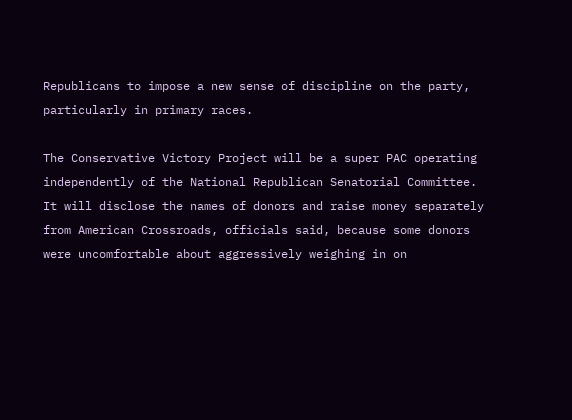Republicans to impose a new sense of discipline on the party, particularly in primary races.

The Conservative Victory Project will be a super PAC operating independently of the National Republican Senatorial Committee. It will disclose the names of donors and raise money separately from American Crossroads, officials said, because some donors were uncomfortable about aggressively weighing in on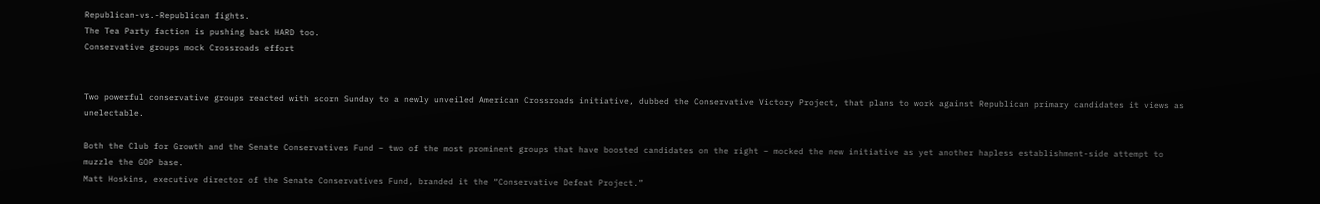Republican-vs.-Republican fights.
The Tea Party faction is pushing back HARD too.
Conservative groups mock Crossroads effort


Two powerful conservative groups reacted with scorn Sunday to a newly unveiled American Crossroads initiative, dubbed the Conservative Victory Project, that plans to work against Republican primary candidates it views as unelectable.

Both the Club for Growth and the Senate Conservatives Fund – two of the most prominent groups that have boosted candidates on the right – mocked the new initiative as yet another hapless establishment-side attempt to muzzle the GOP base.
Matt Hoskins, executive director of the Senate Conservatives Fund, branded it the “Conservative Defeat Project.”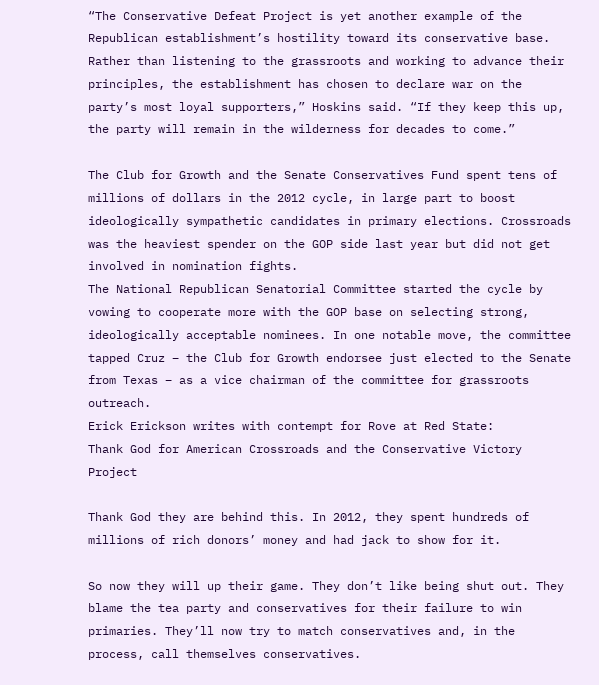“The Conservative Defeat Project is yet another example of the Republican establishment’s hostility toward its conservative base. Rather than listening to the grassroots and working to advance their principles, the establishment has chosen to declare war on the party’s most loyal supporters,” Hoskins said. “If they keep this up, the party will remain in the wilderness for decades to come.”

The Club for Growth and the Senate Conservatives Fund spent tens of millions of dollars in the 2012 cycle, in large part to boost ideologically sympathetic candidates in primary elections. Crossroads was the heaviest spender on the GOP side last year but did not get involved in nomination fights.
The National Republican Senatorial Committee started the cycle by vowing to cooperate more with the GOP base on selecting strong, ideologically acceptable nominees. In one notable move, the committee tapped Cruz – the Club for Growth endorsee just elected to the Senate from Texas – as a vice chairman of the committee for grassroots outreach.
Erick Erickson writes with contempt for Rove at Red State:
Thank God for American Crossroads and the Conservative Victory Project

Thank God they are behind this. In 2012, they spent hundreds of millions of rich donors’ money and had jack to show for it.

So now they will up their game. They don’t like being shut out. They blame the tea party and conservatives for their failure to win primaries. They’ll now try to match conservatives and, in the process, call themselves conservatives.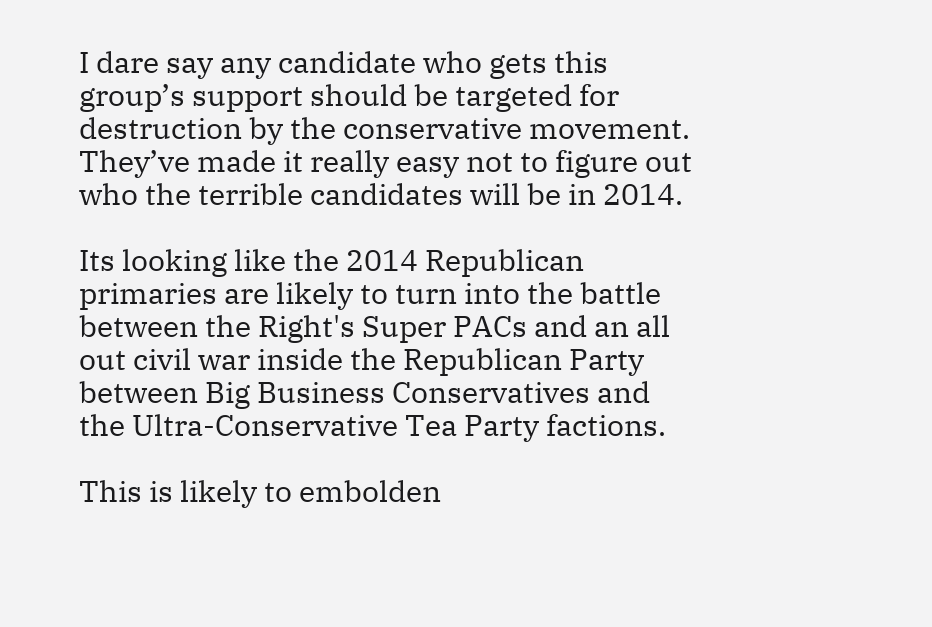I dare say any candidate who gets this group’s support should be targeted for destruction by the conservative movement. They’ve made it really easy not to figure out who the terrible candidates will be in 2014.

Its looking like the 2014 Republican primaries are likely to turn into the battle between the Right's Super PACs and an all out civil war inside the Republican Party between Big Business Conservatives and the Ultra-Conservative Tea Party factions.

This is likely to embolden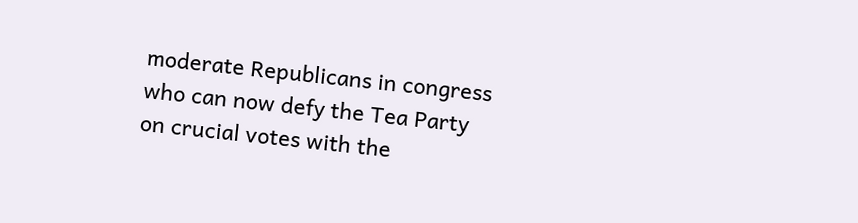moderate Republicans in congress who can now defy the Tea Party on crucial votes with the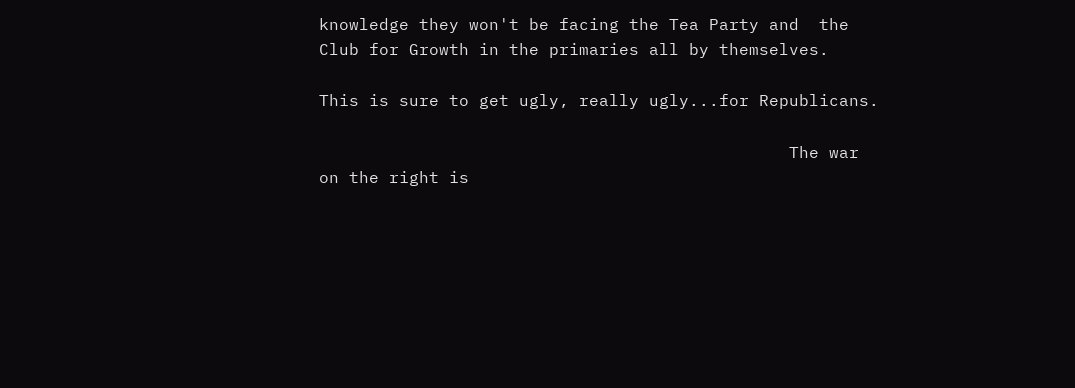knowledge they won't be facing the Tea Party and  the Club for Growth in the primaries all by themselves.

This is sure to get ugly, really ugly...for Republicans.

                                               The war on the right is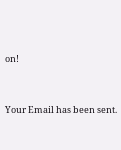on!


Your Email has been sent.